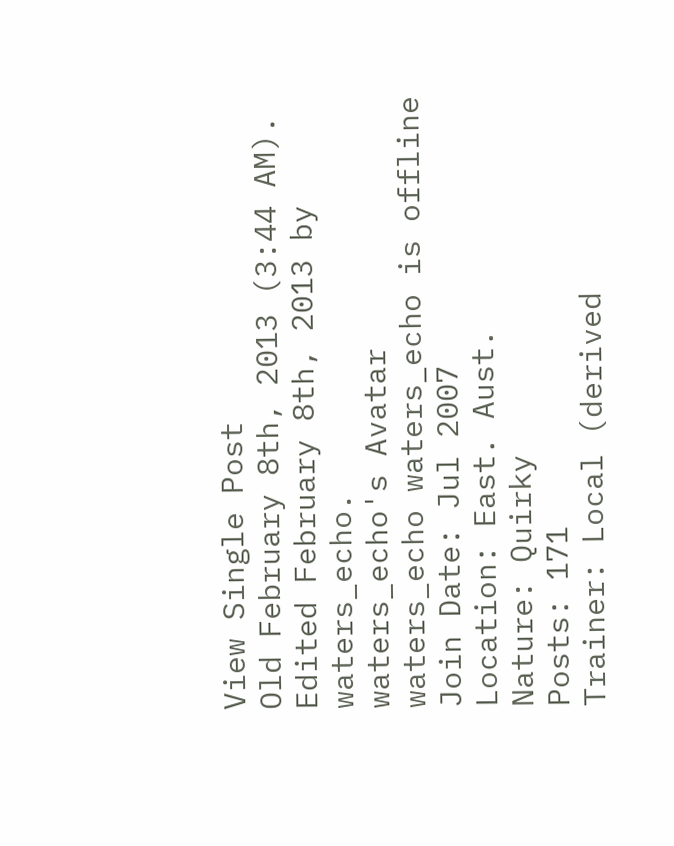View Single Post
Old February 8th, 2013 (3:44 AM). Edited February 8th, 2013 by waters_echo.
waters_echo's Avatar
waters_echo waters_echo is offline
Join Date: Jul 2007
Location: East. Aust.
Nature: Quirky
Posts: 171
Trainer: Local (derived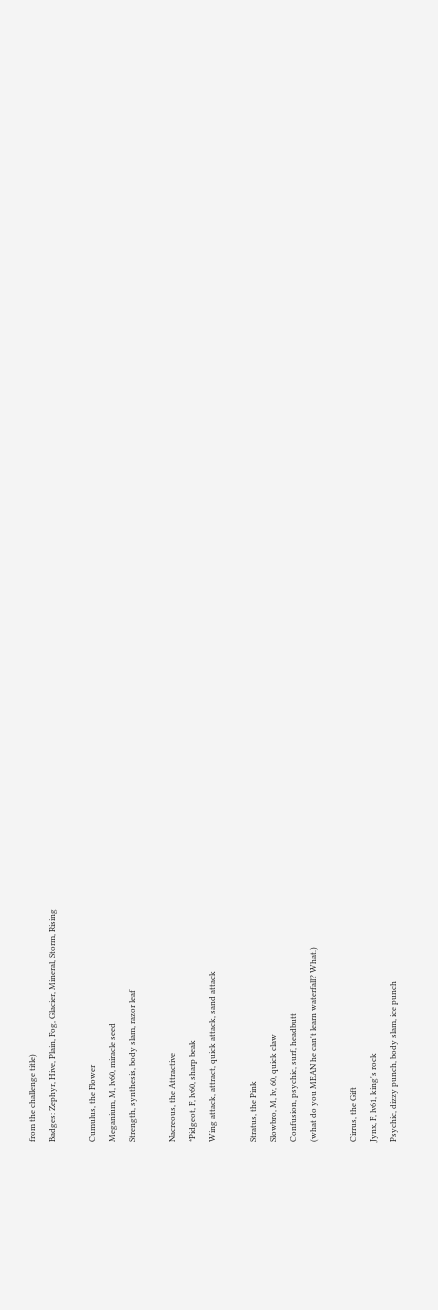from the challenge title)
Badges: Zephyr, Hive, Plain, Fog, Glacier, Mineral, Storm, Rising

Cumulus, the Flower
Meganium, M, lv60, miracle seed
Strength, synthesis, body slam, razor leaf

Nacreous, the Attractive
*Pidgeot, F, lv60, sharp beak
Wing attack, attract, quick attack, sand attack

Stratus, the Pink
Slowbro, M, lv, 60, quick claw
Confusion, psychic, surf, headbutt
(what do you MEAN he can't learn waterfall? What.)

Cirrus, the Gift
Jynx, F, lv61, king's rock
Psychic, dizzy punch, body slam, ice punch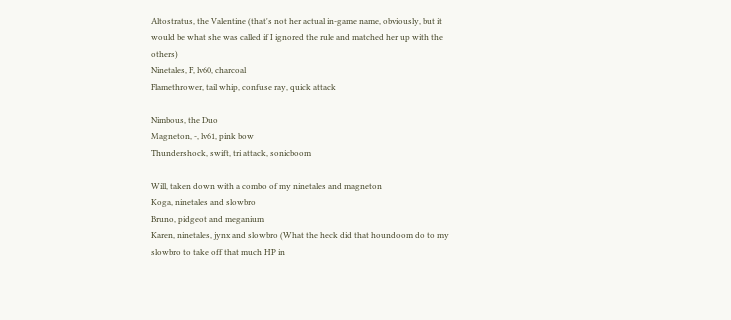Altostratus, the Valentine (that's not her actual in-game name, obviously, but it would be what she was called if I ignored the rule and matched her up with the others)
Ninetales, F, lv60, charcoal
Flamethrower, tail whip, confuse ray, quick attack

Nimbous, the Duo
Magneton, -, lv61, pink bow
Thundershock, swift, tri attack, sonicboom

Will, taken down with a combo of my ninetales and magneton
Koga, ninetales and slowbro
Bruno, pidgeot and meganium
Karen, ninetales, jynx and slowbro (What the heck did that houndoom do to my slowbro to take off that much HP in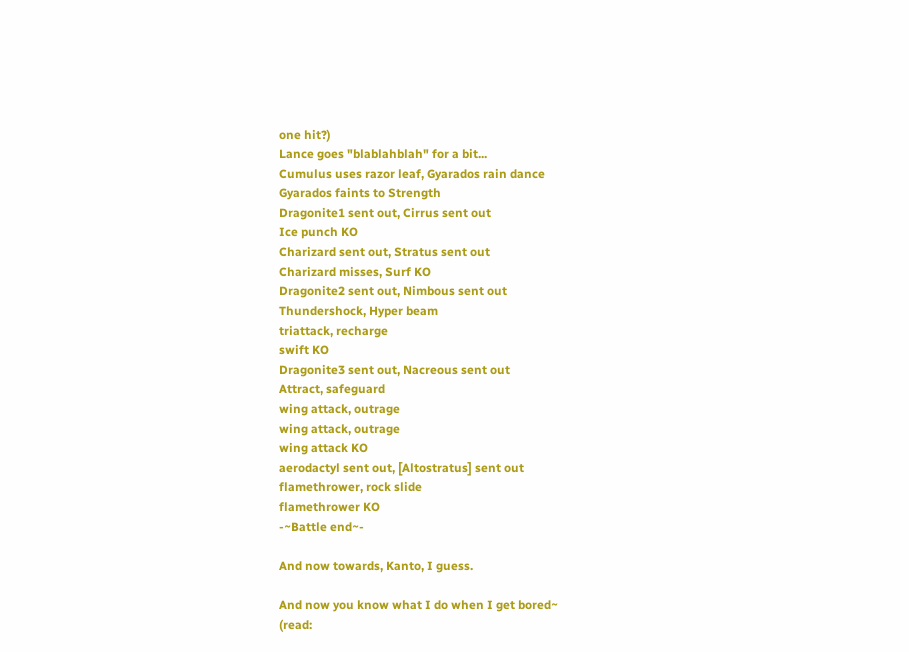one hit?)
Lance goes "blablahblah" for a bit...
Cumulus uses razor leaf, Gyarados rain dance
Gyarados faints to Strength
Dragonite1 sent out, Cirrus sent out
Ice punch KO
Charizard sent out, Stratus sent out
Charizard misses, Surf KO
Dragonite2 sent out, Nimbous sent out
Thundershock, Hyper beam
triattack, recharge
swift KO
Dragonite3 sent out, Nacreous sent out
Attract, safeguard
wing attack, outrage
wing attack, outrage
wing attack KO
aerodactyl sent out, [Altostratus] sent out
flamethrower, rock slide
flamethrower KO
-~Battle end~-

And now towards, Kanto, I guess.

And now you know what I do when I get bored~
(read: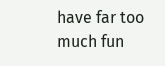have far too much fun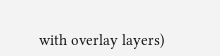with overlay layers)